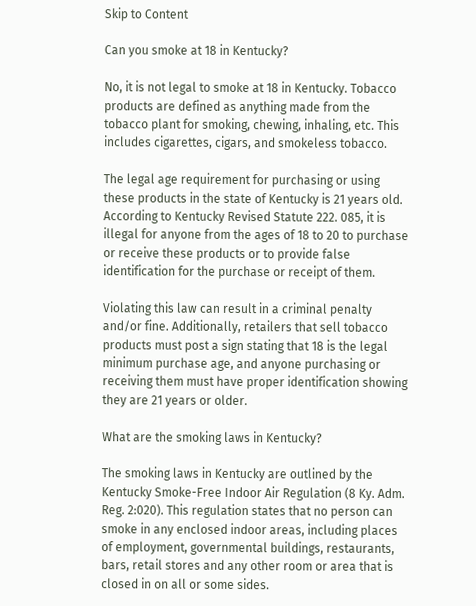Skip to Content

Can you smoke at 18 in Kentucky?

No, it is not legal to smoke at 18 in Kentucky. Tobacco products are defined as anything made from the tobacco plant for smoking, chewing, inhaling, etc. This includes cigarettes, cigars, and smokeless tobacco.

The legal age requirement for purchasing or using these products in the state of Kentucky is 21 years old. According to Kentucky Revised Statute 222. 085, it is illegal for anyone from the ages of 18 to 20 to purchase or receive these products or to provide false identification for the purchase or receipt of them.

Violating this law can result in a criminal penalty and/or fine. Additionally, retailers that sell tobacco products must post a sign stating that 18 is the legal minimum purchase age, and anyone purchasing or receiving them must have proper identification showing they are 21 years or older.

What are the smoking laws in Kentucky?

The smoking laws in Kentucky are outlined by the Kentucky Smoke-Free Indoor Air Regulation (8 Ky. Adm. Reg. 2:020). This regulation states that no person can smoke in any enclosed indoor areas, including places of employment, governmental buildings, restaurants, bars, retail stores and any other room or area that is closed in on all or some sides.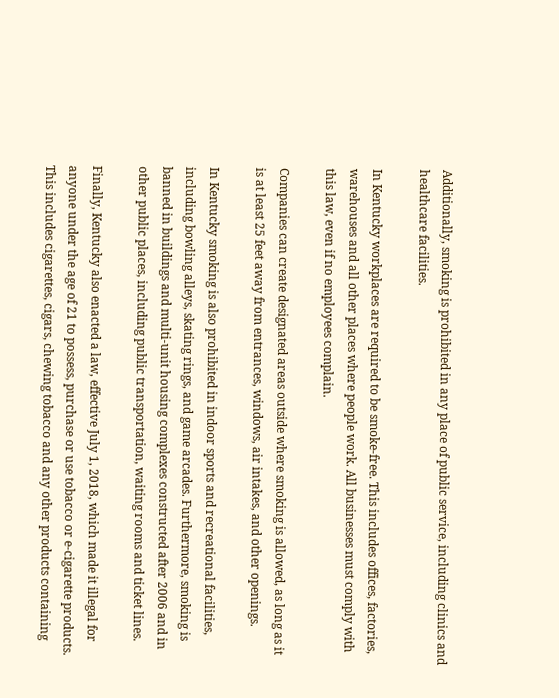Additionally, smoking is prohibited in any place of public service, including clinics and healthcare facilities.

In Kentucky workplaces are required to be smoke-free. This includes offices, factories, warehouses and all other places where people work. All businesses must comply with this law, even if no employees complain.

Companies can create designated areas outside where smoking is allowed, as long as it is at least 25 feet away from entrances, windows, air intakes, and other openings.

In Kentucky smoking is also prohibited in indoor sports and recreational facilities, including bowling alleys, skating rings, and game arcades. Furthermore, smoking is banned in buildings and multi-unit housing complexes constructed after 2006 and in other public places, including public transportation, waiting rooms and ticket lines.

Finally, Kentucky also enacted a law, effective July 1, 2018, which made it illegal for anyone under the age of 21 to possess, purchase or use tobacco or e-cigarette products. This includes cigarettes, cigars, chewing tobacco and any other products containing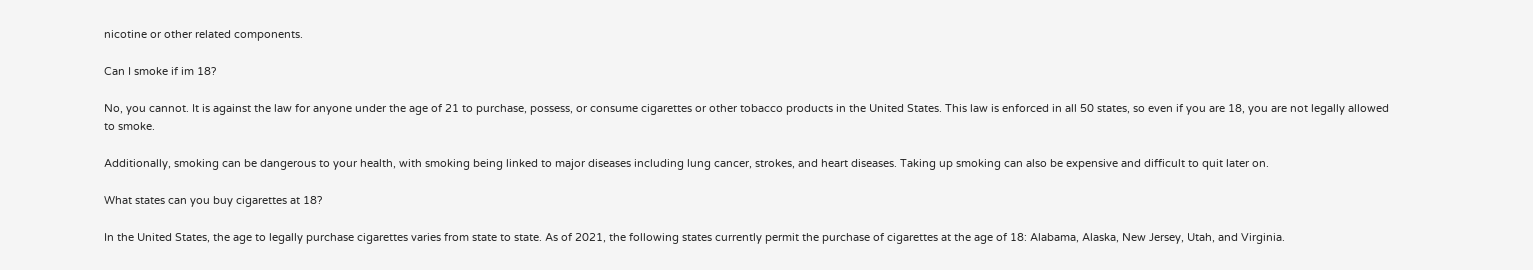nicotine or other related components.

Can I smoke if im 18?

No, you cannot. It is against the law for anyone under the age of 21 to purchase, possess, or consume cigarettes or other tobacco products in the United States. This law is enforced in all 50 states, so even if you are 18, you are not legally allowed to smoke.

Additionally, smoking can be dangerous to your health, with smoking being linked to major diseases including lung cancer, strokes, and heart diseases. Taking up smoking can also be expensive and difficult to quit later on.

What states can you buy cigarettes at 18?

In the United States, the age to legally purchase cigarettes varies from state to state. As of 2021, the following states currently permit the purchase of cigarettes at the age of 18: Alabama, Alaska, New Jersey, Utah, and Virginia.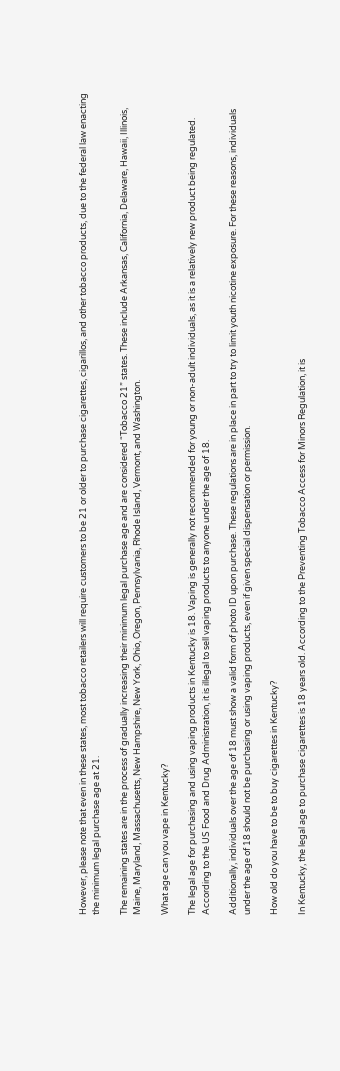However, please note that even in these states, most tobacco retailers will require customers to be 21 or older to purchase cigarettes, cigarillos, and other tobacco products, due to the federal law enacting the minimum legal purchase age at 21.

The remaining states are in the process of gradually increasing their minimum legal purchase age and are considered “Tobacco 21” states. These include Arkansas, California, Delaware, Hawaii, Illinois, Maine, Maryland, Massachusetts, New Hampshire, New York, Ohio, Oregon, Pennsylvania, Rhode Island, Vermont, and Washington.

What age can you vape in Kentucky?

The legal age for purchasing and using vaping products in Kentucky is 18. Vaping is generally not recommended for young or non-adult individuals, as it is a relatively new product being regulated. According to the US Food and Drug Administration, it is illegal to sell vaping products to anyone under the age of 18.

Additionally, individuals over the age of 18 must show a valid form of photo ID upon purchase. These regulations are in place in part to try to limit youth nicotine exposure. For these reasons, individuals under the age of 18 should not be purchasing or using vaping products, even if given special dispensation or permission.

How old do you have to be to buy cigarettes in Kentucky?

In Kentucky, the legal age to purchase cigarettes is 18 years old. According to the Preventing Tobacco Access for Minors Regulation, it is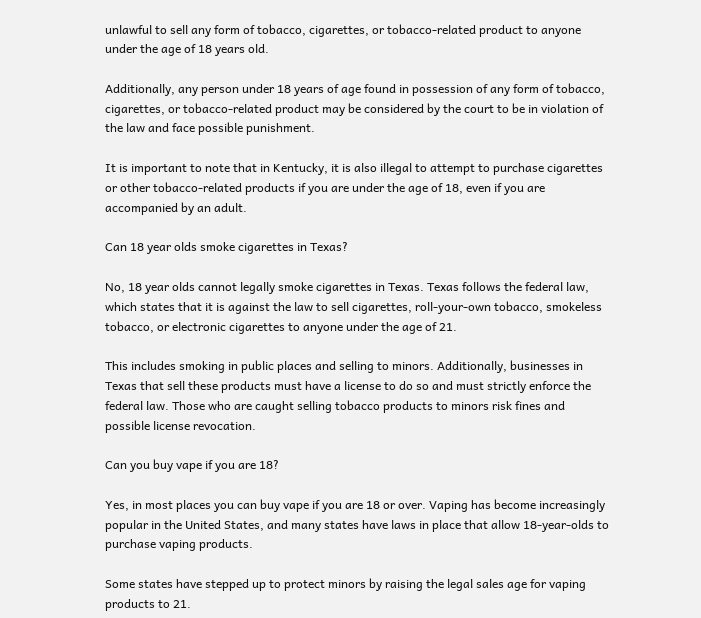unlawful to sell any form of tobacco, cigarettes, or tobacco-related product to anyone under the age of 18 years old.

Additionally, any person under 18 years of age found in possession of any form of tobacco, cigarettes, or tobacco-related product may be considered by the court to be in violation of the law and face possible punishment.

It is important to note that in Kentucky, it is also illegal to attempt to purchase cigarettes or other tobacco-related products if you are under the age of 18, even if you are accompanied by an adult.

Can 18 year olds smoke cigarettes in Texas?

No, 18 year olds cannot legally smoke cigarettes in Texas. Texas follows the federal law, which states that it is against the law to sell cigarettes, roll-your-own tobacco, smokeless tobacco, or electronic cigarettes to anyone under the age of 21.

This includes smoking in public places and selling to minors. Additionally, businesses in Texas that sell these products must have a license to do so and must strictly enforce the federal law. Those who are caught selling tobacco products to minors risk fines and possible license revocation.

Can you buy vape if you are 18?

Yes, in most places you can buy vape if you are 18 or over. Vaping has become increasingly popular in the United States, and many states have laws in place that allow 18-year-olds to purchase vaping products.

Some states have stepped up to protect minors by raising the legal sales age for vaping products to 21.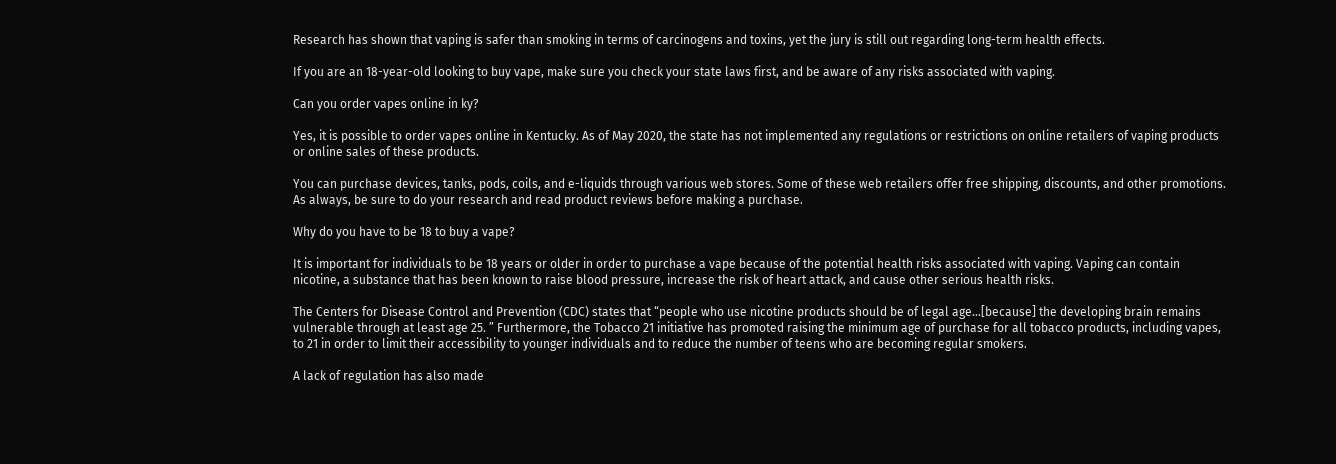Research has shown that vaping is safer than smoking in terms of carcinogens and toxins, yet the jury is still out regarding long-term health effects.

If you are an 18-year-old looking to buy vape, make sure you check your state laws first, and be aware of any risks associated with vaping.

Can you order vapes online in ky?

Yes, it is possible to order vapes online in Kentucky. As of May 2020, the state has not implemented any regulations or restrictions on online retailers of vaping products or online sales of these products.

You can purchase devices, tanks, pods, coils, and e-liquids through various web stores. Some of these web retailers offer free shipping, discounts, and other promotions. As always, be sure to do your research and read product reviews before making a purchase.

Why do you have to be 18 to buy a vape?

It is important for individuals to be 18 years or older in order to purchase a vape because of the potential health risks associated with vaping. Vaping can contain nicotine, a substance that has been known to raise blood pressure, increase the risk of heart attack, and cause other serious health risks.

The Centers for Disease Control and Prevention (CDC) states that “people who use nicotine products should be of legal age…[because] the developing brain remains vulnerable through at least age 25. ” Furthermore, the Tobacco 21 initiative has promoted raising the minimum age of purchase for all tobacco products, including vapes, to 21 in order to limit their accessibility to younger individuals and to reduce the number of teens who are becoming regular smokers.

A lack of regulation has also made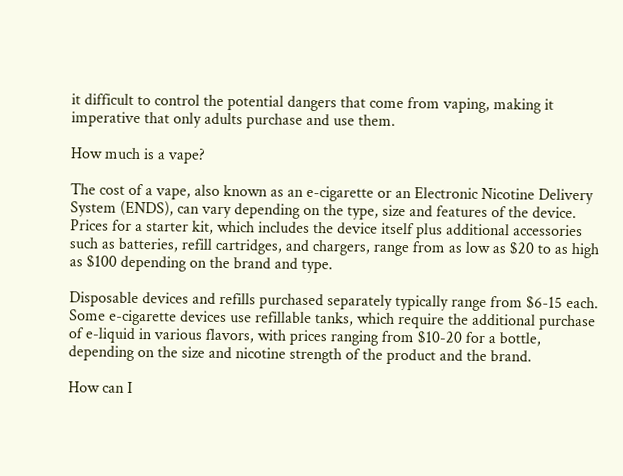it difficult to control the potential dangers that come from vaping, making it imperative that only adults purchase and use them.

How much is a vape?

The cost of a vape, also known as an e-cigarette or an Electronic Nicotine Delivery System (ENDS), can vary depending on the type, size and features of the device. Prices for a starter kit, which includes the device itself plus additional accessories such as batteries, refill cartridges, and chargers, range from as low as $20 to as high as $100 depending on the brand and type.

Disposable devices and refills purchased separately typically range from $6-15 each. Some e-cigarette devices use refillable tanks, which require the additional purchase of e-liquid in various flavors, with prices ranging from $10-20 for a bottle, depending on the size and nicotine strength of the product and the brand.

How can I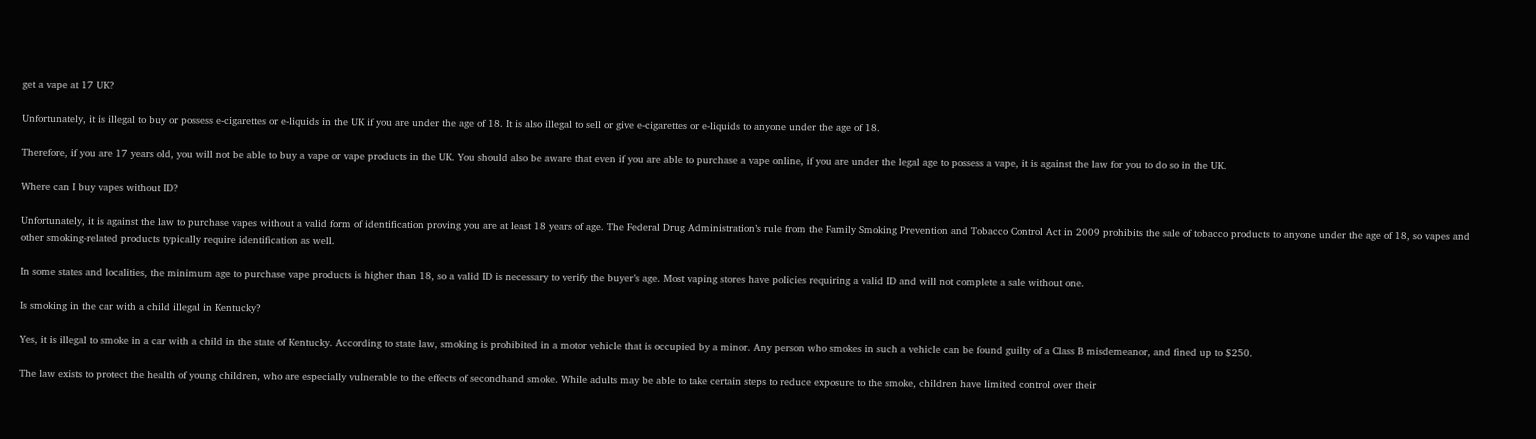get a vape at 17 UK?

Unfortunately, it is illegal to buy or possess e-cigarettes or e-liquids in the UK if you are under the age of 18. It is also illegal to sell or give e-cigarettes or e-liquids to anyone under the age of 18.

Therefore, if you are 17 years old, you will not be able to buy a vape or vape products in the UK. You should also be aware that even if you are able to purchase a vape online, if you are under the legal age to possess a vape, it is against the law for you to do so in the UK.

Where can I buy vapes without ID?

Unfortunately, it is against the law to purchase vapes without a valid form of identification proving you are at least 18 years of age. The Federal Drug Administration’s rule from the Family Smoking Prevention and Tobacco Control Act in 2009 prohibits the sale of tobacco products to anyone under the age of 18, so vapes and other smoking-related products typically require identification as well.

In some states and localities, the minimum age to purchase vape products is higher than 18, so a valid ID is necessary to verify the buyer’s age. Most vaping stores have policies requiring a valid ID and will not complete a sale without one.

Is smoking in the car with a child illegal in Kentucky?

Yes, it is illegal to smoke in a car with a child in the state of Kentucky. According to state law, smoking is prohibited in a motor vehicle that is occupied by a minor. Any person who smokes in such a vehicle can be found guilty of a Class B misdemeanor, and fined up to $250.

The law exists to protect the health of young children, who are especially vulnerable to the effects of secondhand smoke. While adults may be able to take certain steps to reduce exposure to the smoke, children have limited control over their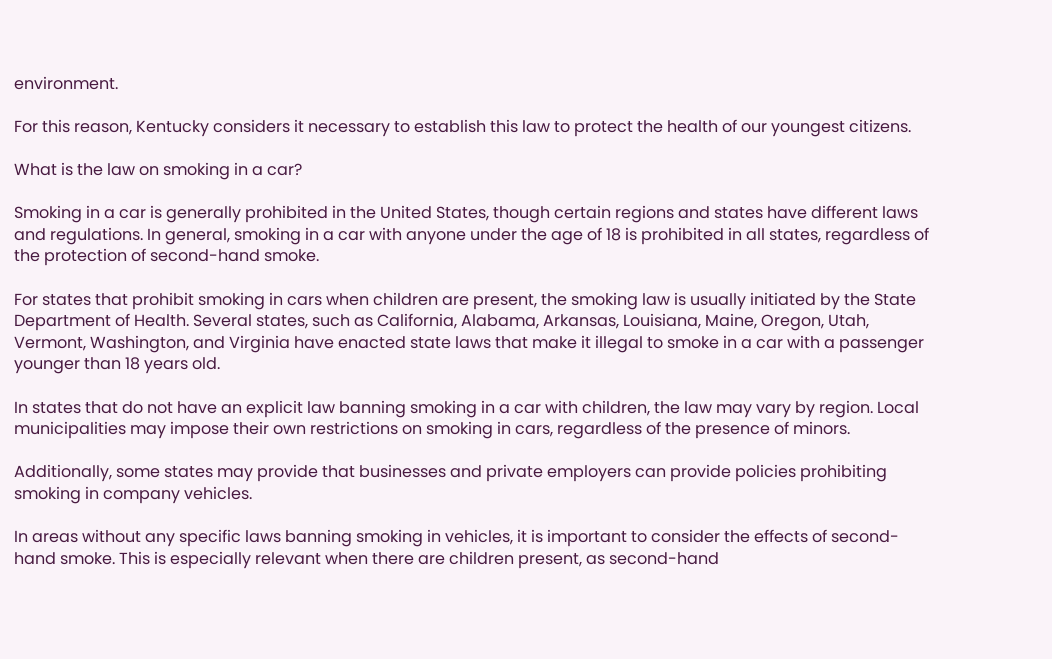environment.

For this reason, Kentucky considers it necessary to establish this law to protect the health of our youngest citizens.

What is the law on smoking in a car?

Smoking in a car is generally prohibited in the United States, though certain regions and states have different laws and regulations. In general, smoking in a car with anyone under the age of 18 is prohibited in all states, regardless of the protection of second-hand smoke.

For states that prohibit smoking in cars when children are present, the smoking law is usually initiated by the State Department of Health. Several states, such as California, Alabama, Arkansas, Louisiana, Maine, Oregon, Utah, Vermont, Washington, and Virginia have enacted state laws that make it illegal to smoke in a car with a passenger younger than 18 years old.

In states that do not have an explicit law banning smoking in a car with children, the law may vary by region. Local municipalities may impose their own restrictions on smoking in cars, regardless of the presence of minors.

Additionally, some states may provide that businesses and private employers can provide policies prohibiting smoking in company vehicles.

In areas without any specific laws banning smoking in vehicles, it is important to consider the effects of second-hand smoke. This is especially relevant when there are children present, as second-hand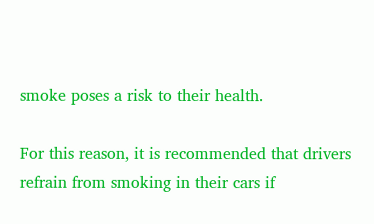smoke poses a risk to their health.

For this reason, it is recommended that drivers refrain from smoking in their cars if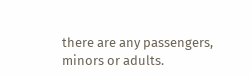there are any passengers, minors or adults.